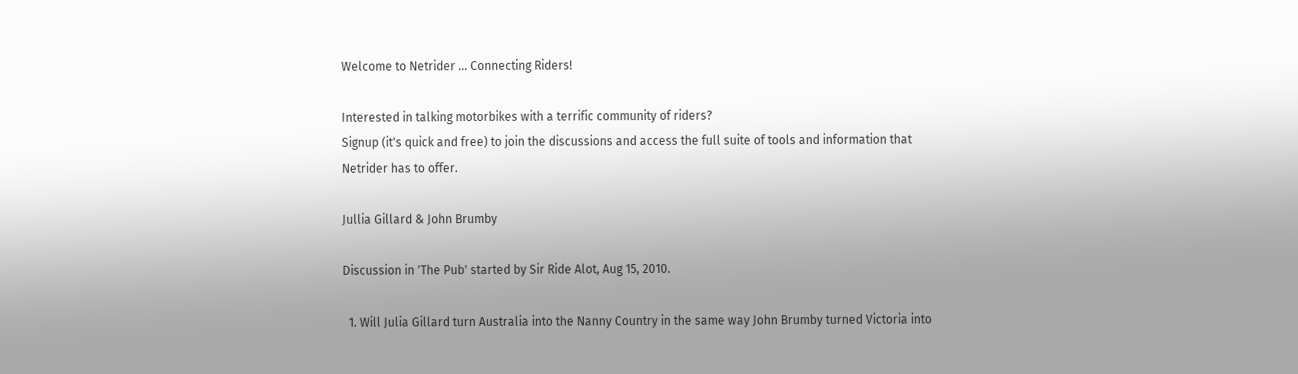Welcome to Netrider ... Connecting Riders!

Interested in talking motorbikes with a terrific community of riders?
Signup (it's quick and free) to join the discussions and access the full suite of tools and information that Netrider has to offer.

Jullia Gillard & John Brumby

Discussion in 'The Pub' started by Sir Ride Alot, Aug 15, 2010.

  1. Will Julia Gillard turn Australia into the Nanny Country in the same way John Brumby turned Victoria into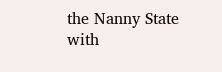the Nanny State with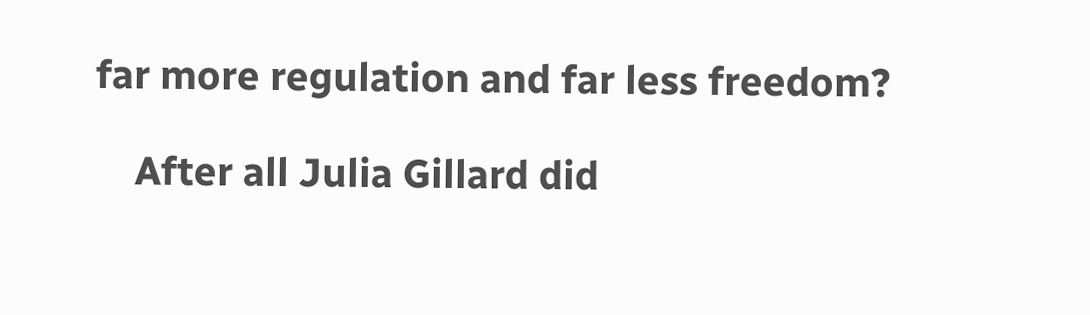far more regulation and far less freedom?

    After all Julia Gillard did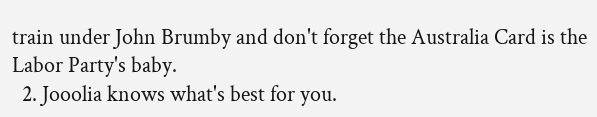train under John Brumby and don't forget the Australia Card is the Labor Party's baby.
  2. Jooolia knows what's best for you.